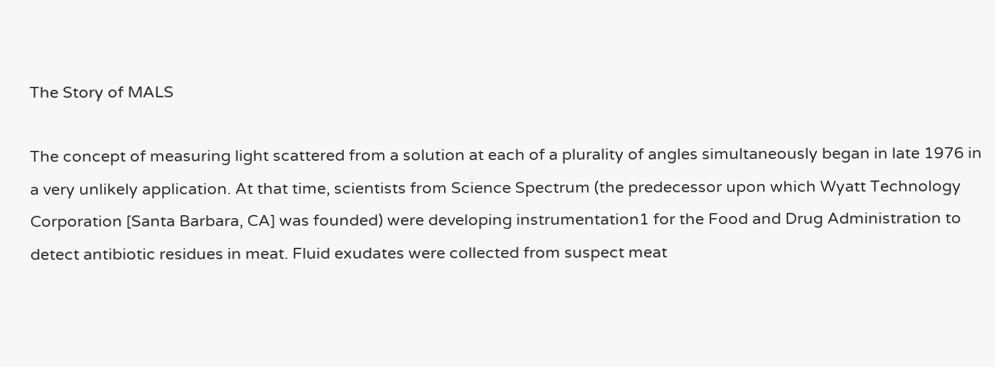The Story of MALS

The concept of measuring light scattered from a solution at each of a plurality of angles simultaneously began in late 1976 in a very unlikely application. At that time, scientists from Science Spectrum (the predecessor upon which Wyatt Technology Corporation [Santa Barbara, CA] was founded) were developing instrumentation1 for the Food and Drug Administration to detect antibiotic residues in meat. Fluid exudates were collected from suspect meat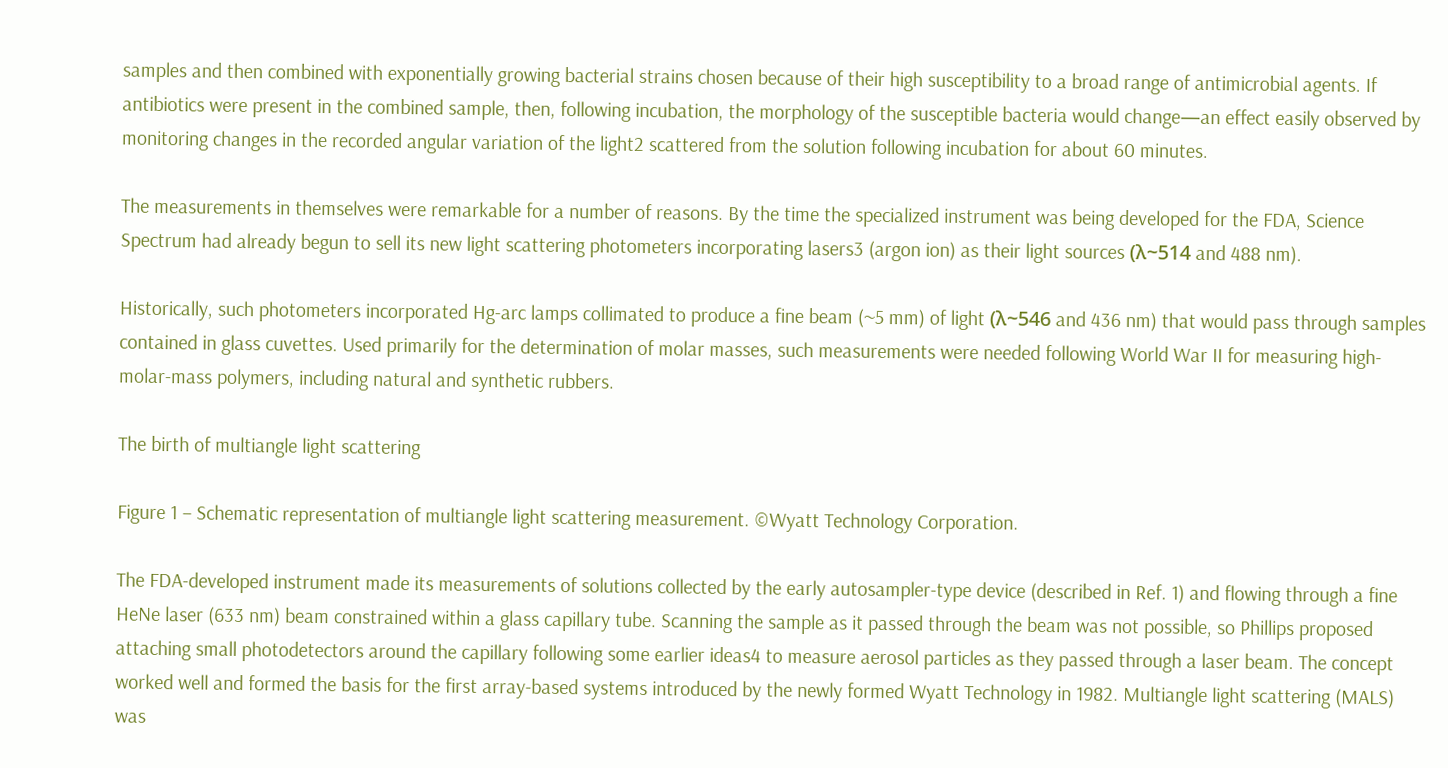samples and then combined with exponentially growing bacterial strains chosen because of their high susceptibility to a broad range of antimicrobial agents. If antibiotics were present in the combined sample, then, following incubation, the morphology of the susceptible bacteria would change—an effect easily observed by monitoring changes in the recorded angular variation of the light2 scattered from the solution following incubation for about 60 minutes.

The measurements in themselves were remarkable for a number of reasons. By the time the specialized instrument was being developed for the FDA, Science Spectrum had already begun to sell its new light scattering photometers incorporating lasers3 (argon ion) as their light sources (λ~514 and 488 nm).

Historically, such photometers incorporated Hg-arc lamps collimated to produce a fine beam (~5 mm) of light (λ~546 and 436 nm) that would pass through samples contained in glass cuvettes. Used primarily for the determination of molar masses, such measurements were needed following World War II for measuring high-molar-mass polymers, including natural and synthetic rubbers.

The birth of multiangle light scattering

Figure 1 – Schematic representation of multiangle light scattering measurement. ©Wyatt Technology Corporation.

The FDA-developed instrument made its measurements of solutions collected by the early autosampler-type device (described in Ref. 1) and flowing through a fine HeNe laser (633 nm) beam constrained within a glass capillary tube. Scanning the sample as it passed through the beam was not possible, so Phillips proposed attaching small photodetectors around the capillary following some earlier ideas4 to measure aerosol particles as they passed through a laser beam. The concept worked well and formed the basis for the first array-based systems introduced by the newly formed Wyatt Technology in 1982. Multiangle light scattering (MALS) was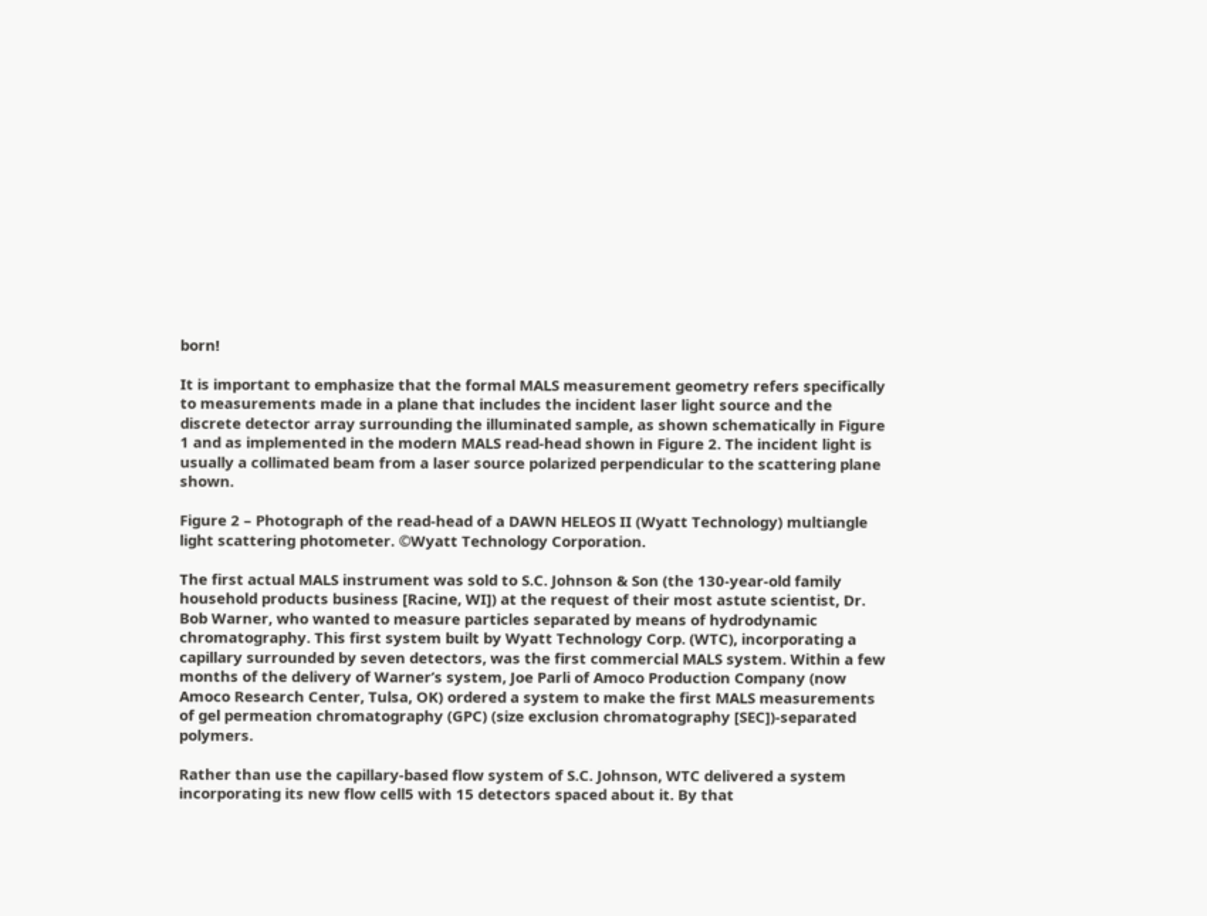born!

It is important to emphasize that the formal MALS measurement geometry refers specifically to measurements made in a plane that includes the incident laser light source and the discrete detector array surrounding the illuminated sample, as shown schematically in Figure 1 and as implemented in the modern MALS read-head shown in Figure 2. The incident light is usually a collimated beam from a laser source polarized perpendicular to the scattering plane shown.

Figure 2 – Photograph of the read-head of a DAWN HELEOS II (Wyatt Technology) multiangle light scattering photometer. ©Wyatt Technology Corporation.

The first actual MALS instrument was sold to S.C. Johnson & Son (the 130-year-old family household products business [Racine, WI]) at the request of their most astute scientist, Dr. Bob Warner, who wanted to measure particles separated by means of hydrodynamic chromatography. This first system built by Wyatt Technology Corp. (WTC), incorporating a capillary surrounded by seven detectors, was the first commercial MALS system. Within a few months of the delivery of Warner’s system, Joe Parli of Amoco Production Company (now Amoco Research Center, Tulsa, OK) ordered a system to make the first MALS measurements of gel permeation chromatography (GPC) (size exclusion chromatography [SEC])-separated polymers.

Rather than use the capillary-based flow system of S.C. Johnson, WTC delivered a system incorporating its new flow cell5 with 15 detectors spaced about it. By that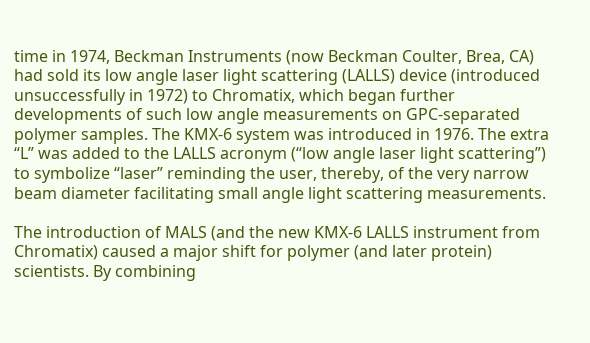time in 1974, Beckman Instruments (now Beckman Coulter, Brea, CA) had sold its low angle laser light scattering (LALLS) device (introduced unsuccessfully in 1972) to Chromatix, which began further developments of such low angle measurements on GPC-separated polymer samples. The KMX-6 system was introduced in 1976. The extra “L” was added to the LALLS acronym (“low angle laser light scattering”) to symbolize “laser” reminding the user, thereby, of the very narrow beam diameter facilitating small angle light scattering measurements.

The introduction of MALS (and the new KMX-6 LALLS instrument from Chromatix) caused a major shift for polymer (and later protein) scientists. By combining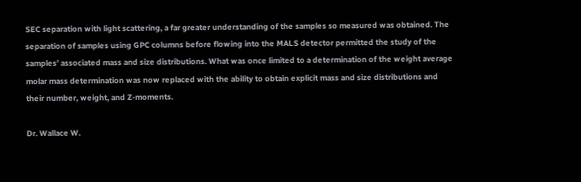SEC separation with light scattering, a far greater understanding of the samples so measured was obtained. The separation of samples using GPC columns before flowing into the MALS detector permitted the study of the samples’ associated mass and size distributions. What was once limited to a determination of the weight average molar mass determination was now replaced with the ability to obtain explicit mass and size distributions and their number, weight, and Z-moments.

Dr. Wallace W.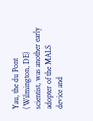Yau, the du Pont (Wilmington, DE) scientist, was another early adopter of the MALS device and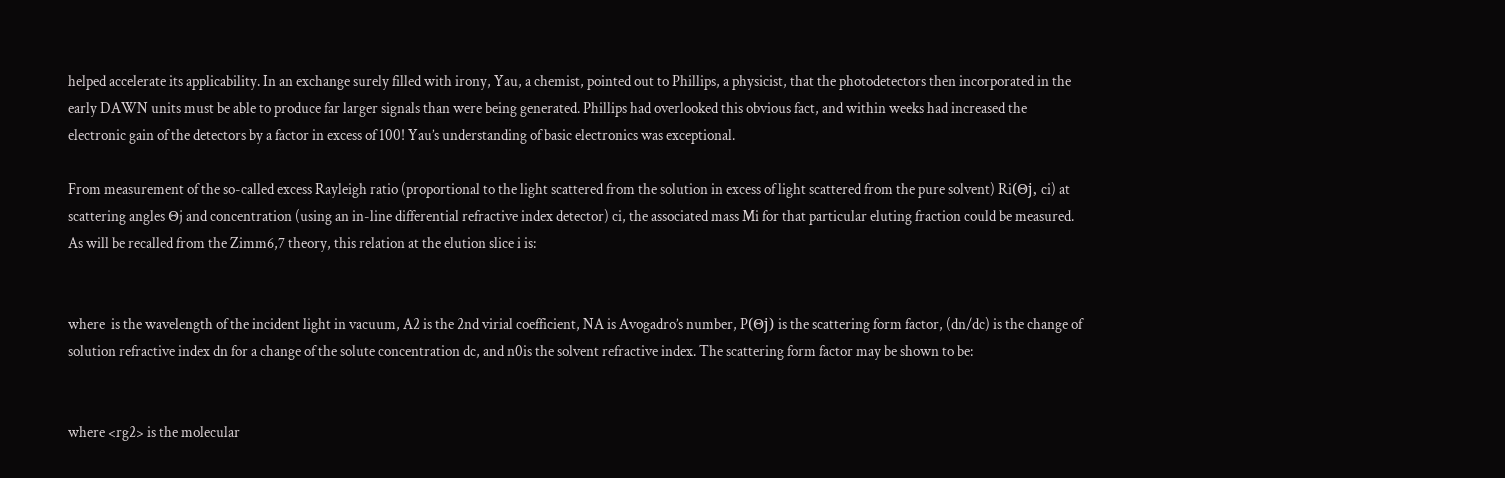helped accelerate its applicability. In an exchange surely filled with irony, Yau, a chemist, pointed out to Phillips, a physicist, that the photodetectors then incorporated in the early DAWN units must be able to produce far larger signals than were being generated. Phillips had overlooked this obvious fact, and within weeks had increased the electronic gain of the detectors by a factor in excess of 100! Yau’s understanding of basic electronics was exceptional.

From measurement of the so-called excess Rayleigh ratio (proportional to the light scattered from the solution in excess of light scattered from the pure solvent) Ri(Θj, ci) at scattering angles Θj and concentration (using an in-line differential refractive index detector) ci, the associated mass Mi for that particular eluting fraction could be measured. As will be recalled from the Zimm6,7 theory, this relation at the elution slice i is:


where  is the wavelength of the incident light in vacuum, A2 is the 2nd virial coefficient, NA is Avogadro’s number, P(Θj) is the scattering form factor, (dn/dc) is the change of solution refractive index dn for a change of the solute concentration dc, and n0is the solvent refractive index. The scattering form factor may be shown to be:


where <rg2> is the molecular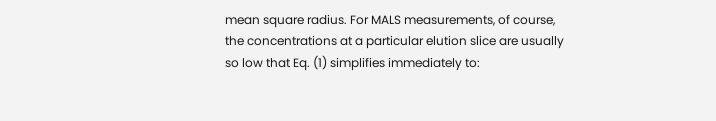mean square radius. For MALS measurements, of course, the concentrations at a particular elution slice are usually so low that Eq. (1) simplifies immediately to: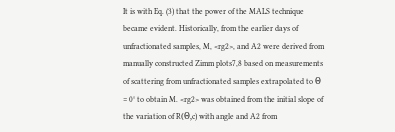It is with Eq. (3) that the power of the MALS technique became evident. Historically, from the earlier days of unfractionated samples, M, <rg2>, and A2 were derived from manually constructed Zimm plots7,8 based on measurements of scattering from unfractionated samples extrapolated to Θ = 0° to obtain M. <rg2> was obtained from the initial slope of the variation of R(Θ,c) with angle and A2 from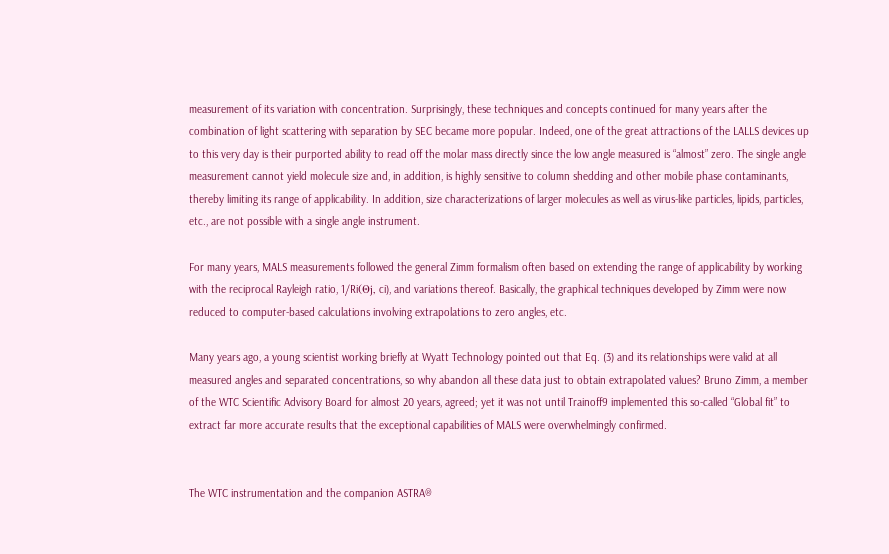measurement of its variation with concentration. Surprisingly, these techniques and concepts continued for many years after the combination of light scattering with separation by SEC became more popular. Indeed, one of the great attractions of the LALLS devices up to this very day is their purported ability to read off the molar mass directly since the low angle measured is “almost” zero. The single angle measurement cannot yield molecule size and, in addition, is highly sensitive to column shedding and other mobile phase contaminants, thereby limiting its range of applicability. In addition, size characterizations of larger molecules as well as virus-like particles, lipids, particles, etc., are not possible with a single angle instrument.

For many years, MALS measurements followed the general Zimm formalism often based on extending the range of applicability by working with the reciprocal Rayleigh ratio, 1/Ri(Θj, ci), and variations thereof. Basically, the graphical techniques developed by Zimm were now reduced to computer-based calculations involving extrapolations to zero angles, etc.

Many years ago, a young scientist working briefly at Wyatt Technology pointed out that Eq. (3) and its relationships were valid at all measured angles and separated concentrations, so why abandon all these data just to obtain extrapolated values? Bruno Zimm, a member of the WTC Scientific Advisory Board for almost 20 years, agreed; yet it was not until Trainoff9 implemented this so-called “Global fit” to extract far more accurate results that the exceptional capabilities of MALS were overwhelmingly confirmed.


The WTC instrumentation and the companion ASTRA®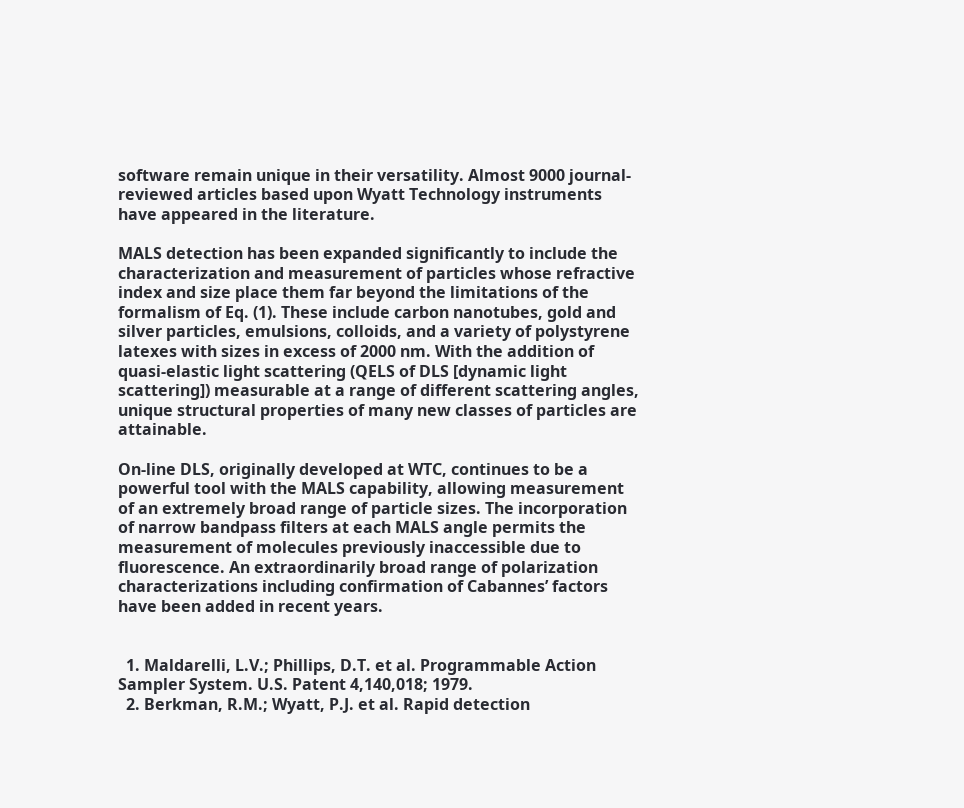software remain unique in their versatility. Almost 9000 journal-reviewed articles based upon Wyatt Technology instruments have appeared in the literature.

MALS detection has been expanded significantly to include the characterization and measurement of particles whose refractive index and size place them far beyond the limitations of the formalism of Eq. (1). These include carbon nanotubes, gold and silver particles, emulsions, colloids, and a variety of polystyrene latexes with sizes in excess of 2000 nm. With the addition of quasi-elastic light scattering (QELS of DLS [dynamic light scattering]) measurable at a range of different scattering angles, unique structural properties of many new classes of particles are attainable.

On-line DLS, originally developed at WTC, continues to be a powerful tool with the MALS capability, allowing measurement of an extremely broad range of particle sizes. The incorporation of narrow bandpass filters at each MALS angle permits the measurement of molecules previously inaccessible due to fluorescence. An extraordinarily broad range of polarization characterizations including confirmation of Cabannes’ factors have been added in recent years.


  1. Maldarelli, L.V.; Phillips, D.T. et al. Programmable Action Sampler System. U.S. Patent 4,140,018; 1979.
  2. Berkman, R.M.; Wyatt, P.J. et al. Rapid detection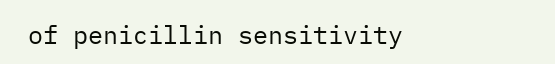of penicillin sensitivity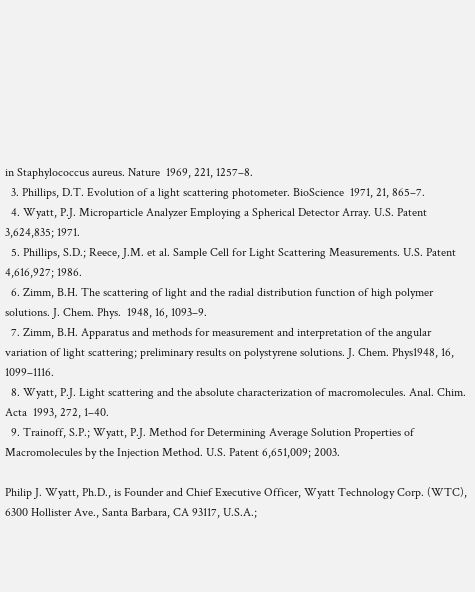in Staphylococcus aureus. Nature  1969, 221, 1257–8.
  3. Phillips, D.T. Evolution of a light scattering photometer. BioScience  1971, 21, 865–7.
  4. Wyatt, P.J. Microparticle Analyzer Employing a Spherical Detector Array. U.S. Patent 3,624,835; 1971.
  5. Phillips, S.D.; Reece, J.M. et al. Sample Cell for Light Scattering Measurements. U.S. Patent 4,616,927; 1986.
  6. Zimm, B.H. The scattering of light and the radial distribution function of high polymer solutions. J. Chem. Phys.  1948, 16, 1093–9.
  7. Zimm, B.H. Apparatus and methods for measurement and interpretation of the angular variation of light scattering; preliminary results on polystyrene solutions. J. Chem. Phys1948, 16, 1099–1116.
  8. Wyatt, P.J. Light scattering and the absolute characterization of macromolecules. Anal. Chim. Acta  1993, 272, 1–40.
  9. Trainoff, S.P.; Wyatt, P.J. Method for Determining Average Solution Properties of Macromolecules by the Injection Method. U.S. Patent 6,651,009; 2003.

Philip J. Wyatt, Ph.D., is Founder and Chief Executive Officer, Wyatt Technology Corp. (WTC), 6300 Hollister Ave., Santa Barbara, CA 93117, U.S.A.;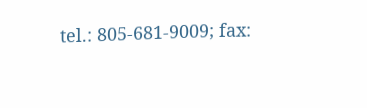tel.: 805-681-9009; fax: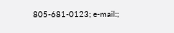805-681-0123; e-mail:;